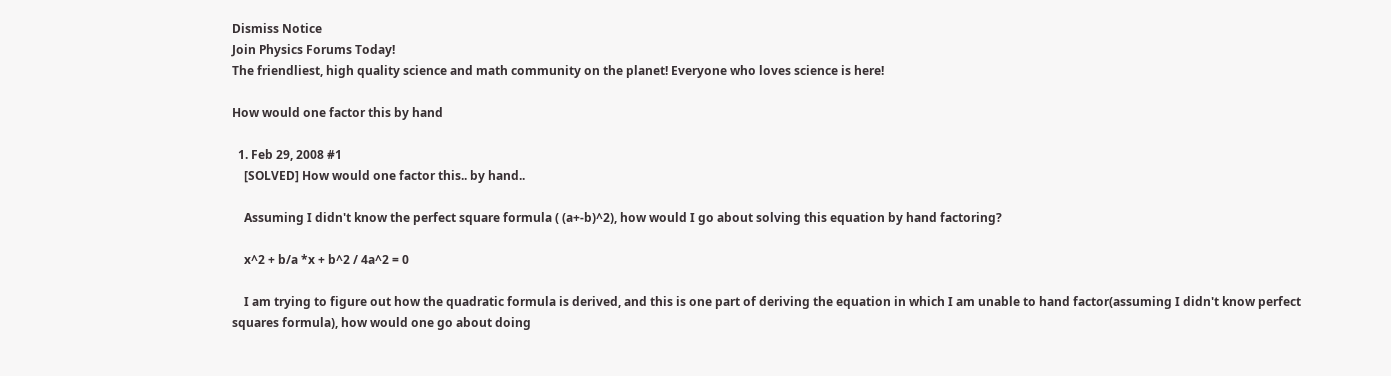Dismiss Notice
Join Physics Forums Today!
The friendliest, high quality science and math community on the planet! Everyone who loves science is here!

How would one factor this by hand

  1. Feb 29, 2008 #1
    [SOLVED] How would one factor this.. by hand..

    Assuming I didn't know the perfect square formula ( (a+-b)^2), how would I go about solving this equation by hand factoring?

    x^2 + b/a *x + b^2 / 4a^2 = 0

    I am trying to figure out how the quadratic formula is derived, and this is one part of deriving the equation in which I am unable to hand factor(assuming I didn't know perfect squares formula), how would one go about doing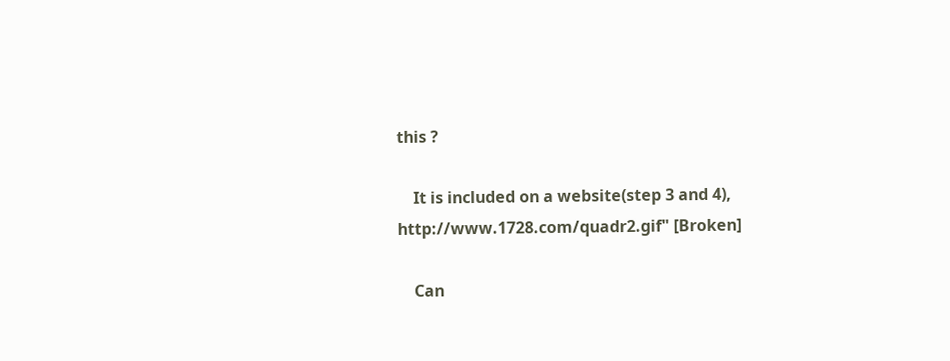this ?

    It is included on a website(step 3 and 4), http://www.1728.com/quadr2.gif" [Broken]

    Can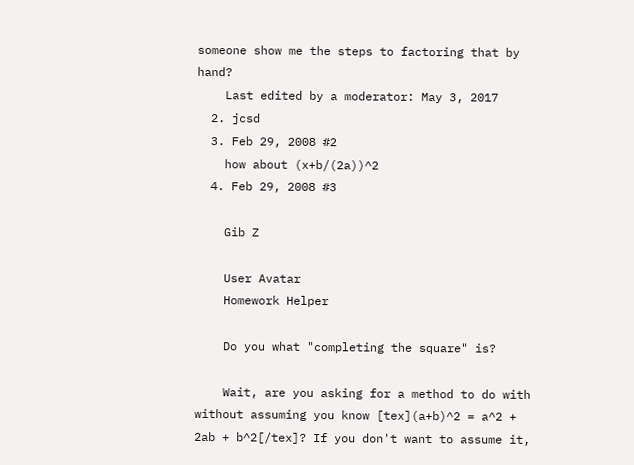someone show me the steps to factoring that by hand?
    Last edited by a moderator: May 3, 2017
  2. jcsd
  3. Feb 29, 2008 #2
    how about (x+b/(2a))^2
  4. Feb 29, 2008 #3

    Gib Z

    User Avatar
    Homework Helper

    Do you what "completing the square" is?

    Wait, are you asking for a method to do with without assuming you know [tex](a+b)^2 = a^2 + 2ab + b^2[/tex]? If you don't want to assume it,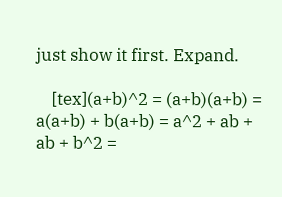just show it first. Expand.

    [tex](a+b)^2 = (a+b)(a+b) = a(a+b) + b(a+b) = a^2 + ab + ab + b^2 =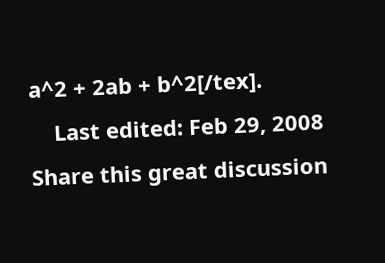a^2 + 2ab + b^2[/tex].
    Last edited: Feb 29, 2008
Share this great discussion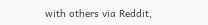with others via Reddit,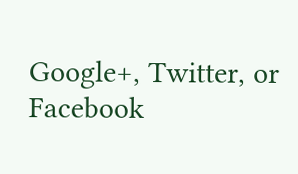Google+, Twitter, or Facebook